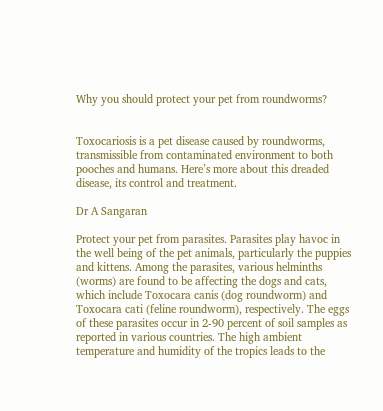Why you should protect your pet from roundworms?


Toxocariosis is a pet disease caused by roundworms, transmissible from contaminated environment to both pooches and humans. Here’s more about this dreaded disease, its control and treatment.

Dr A Sangaran

Protect your pet from parasites. Parasites play havoc in the well being of the pet animals, particularly the puppies and kittens. Among the parasites, various helminths (worms) are found to be affecting the dogs and cats, which include Toxocara canis (dog roundworm) and Toxocara cati (feline roundworm), respectively. The eggs of these parasites occur in 2-90 percent of soil samples as reported in various countries. The high ambient temperature and humidity of the tropics leads to the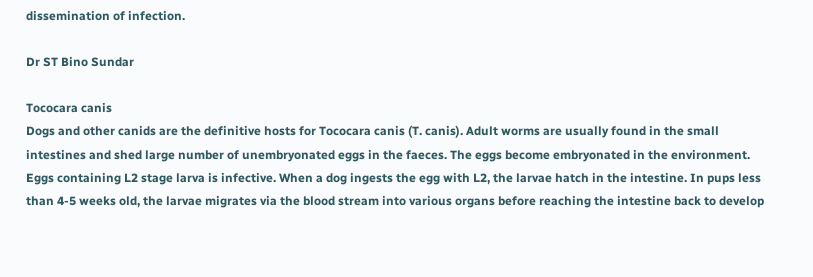dissemination of infection.

Dr ST Bino Sundar

Tococara canis
Dogs and other canids are the definitive hosts for Tococara canis (T. canis). Adult worms are usually found in the small intestines and shed large number of unembryonated eggs in the faeces. The eggs become embryonated in the environment. Eggs containing L2 stage larva is infective. When a dog ingests the egg with L2, the larvae hatch in the intestine. In pups less than 4-5 weeks old, the larvae migrates via the blood stream into various organs before reaching the intestine back to develop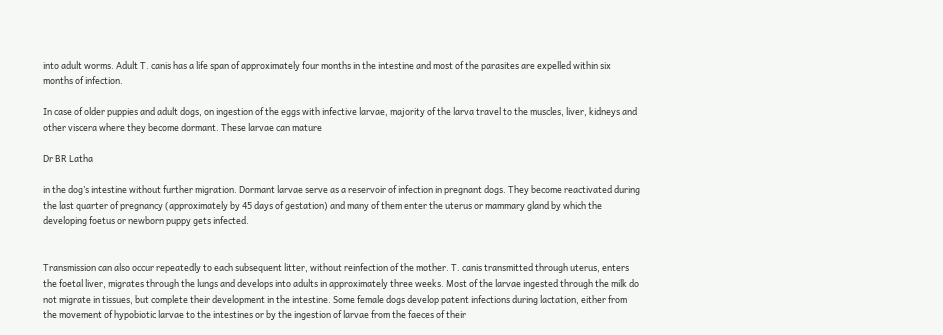into adult worms. Adult T. canis has a life span of approximately four months in the intestine and most of the parasites are expelled within six months of infection.

In case of older puppies and adult dogs, on ingestion of the eggs with infective larvae, majority of the larva travel to the muscles, liver, kidneys and other viscera where they become dormant. These larvae can mature

Dr BR Latha

in the dog’s intestine without further migration. Dormant larvae serve as a reservoir of infection in pregnant dogs. They become reactivated during the last quarter of pregnancy (approximately by 45 days of gestation) and many of them enter the uterus or mammary gland by which the developing foetus or newborn puppy gets infected.


Transmission can also occur repeatedly to each subsequent litter, without reinfection of the mother. T. canis transmitted through uterus, enters the foetal liver, migrates through the lungs and develops into adults in approximately three weeks. Most of the larvae ingested through the milk do not migrate in tissues, but complete their development in the intestine. Some female dogs develop patent infections during lactation, either from the movement of hypobiotic larvae to the intestines or by the ingestion of larvae from the faeces of their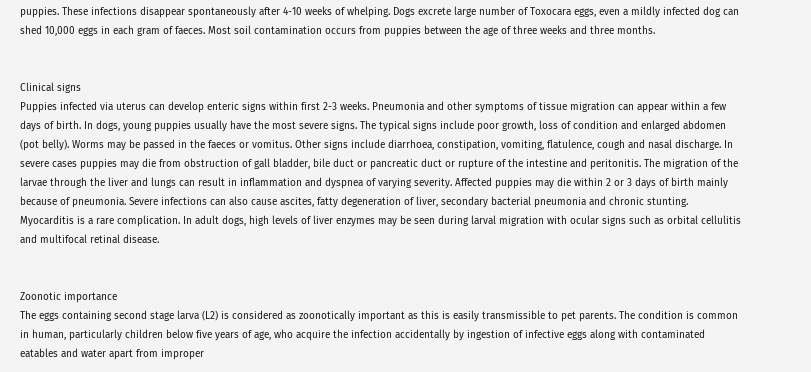puppies. These infections disappear spontaneously after 4-10 weeks of whelping. Dogs excrete large number of Toxocara eggs, even a mildly infected dog can shed 10,000 eggs in each gram of faeces. Most soil contamination occurs from puppies between the age of three weeks and three months.


Clinical signs
Puppies infected via uterus can develop enteric signs within first 2-3 weeks. Pneumonia and other symptoms of tissue migration can appear within a few days of birth. In dogs, young puppies usually have the most severe signs. The typical signs include poor growth, loss of condition and enlarged abdomen (pot belly). Worms may be passed in the faeces or vomitus. Other signs include diarrhoea, constipation, vomiting, flatulence, cough and nasal discharge. In severe cases puppies may die from obstruction of gall bladder, bile duct or pancreatic duct or rupture of the intestine and peritonitis. The migration of the larvae through the liver and lungs can result in inflammation and dyspnea of varying severity. Affected puppies may die within 2 or 3 days of birth mainly because of pneumonia. Severe infections can also cause ascites, fatty degeneration of liver, secondary bacterial pneumonia and chronic stunting. Myocarditis is a rare complication. In adult dogs, high levels of liver enzymes may be seen during larval migration with ocular signs such as orbital cellulitis and multifocal retinal disease.


Zoonotic importance
The eggs containing second stage larva (L2) is considered as zoonotically important as this is easily transmissible to pet parents. The condition is common in human, particularly children below five years of age, who acquire the infection accidentally by ingestion of infective eggs along with contaminated eatables and water apart from improper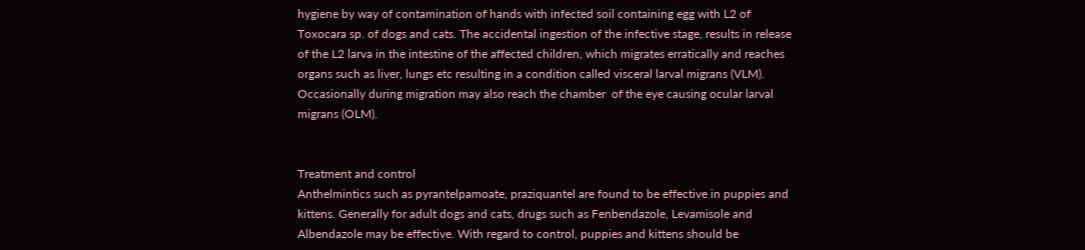hygiene by way of contamination of hands with infected soil containing egg with L2 of Toxocara sp. of dogs and cats. The accidental ingestion of the infective stage, results in release of the L2 larva in the intestine of the affected children, which migrates erratically and reaches organs such as liver, lungs etc resulting in a condition called visceral larval migrans (VLM). Occasionally during migration may also reach the chamber  of the eye causing ocular larval migrans (OLM).


Treatment and control
Anthelmintics such as pyrantelpamoate, praziquantel are found to be effective in puppies and kittens. Generally for adult dogs and cats, drugs such as Fenbendazole, Levamisole and Albendazole may be effective. With regard to control, puppies and kittens should be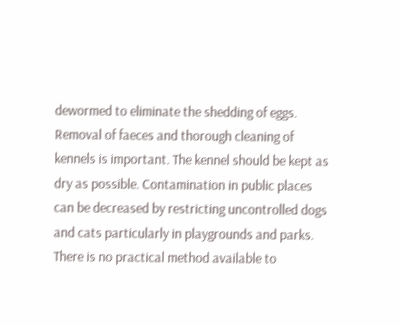dewormed to eliminate the shedding of eggs. Removal of faeces and thorough cleaning of kennels is important. The kennel should be kept as dry as possible. Contamination in public places can be decreased by restricting uncontrolled dogs and cats particularly in playgrounds and parks. There is no practical method available to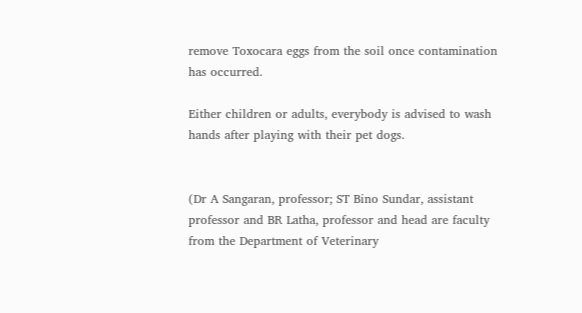remove Toxocara eggs from the soil once contamination has occurred.

Either children or adults, everybody is advised to wash hands after playing with their pet dogs.


(Dr A Sangaran, professor; ST Bino Sundar, assistant professor and BR Latha, professor and head are faculty from the Department of Veterinary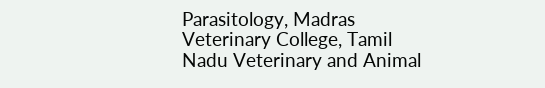Parasitology, Madras Veterinary College, Tamil Nadu Veterinary and Animal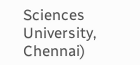Sciences University, Chennai)